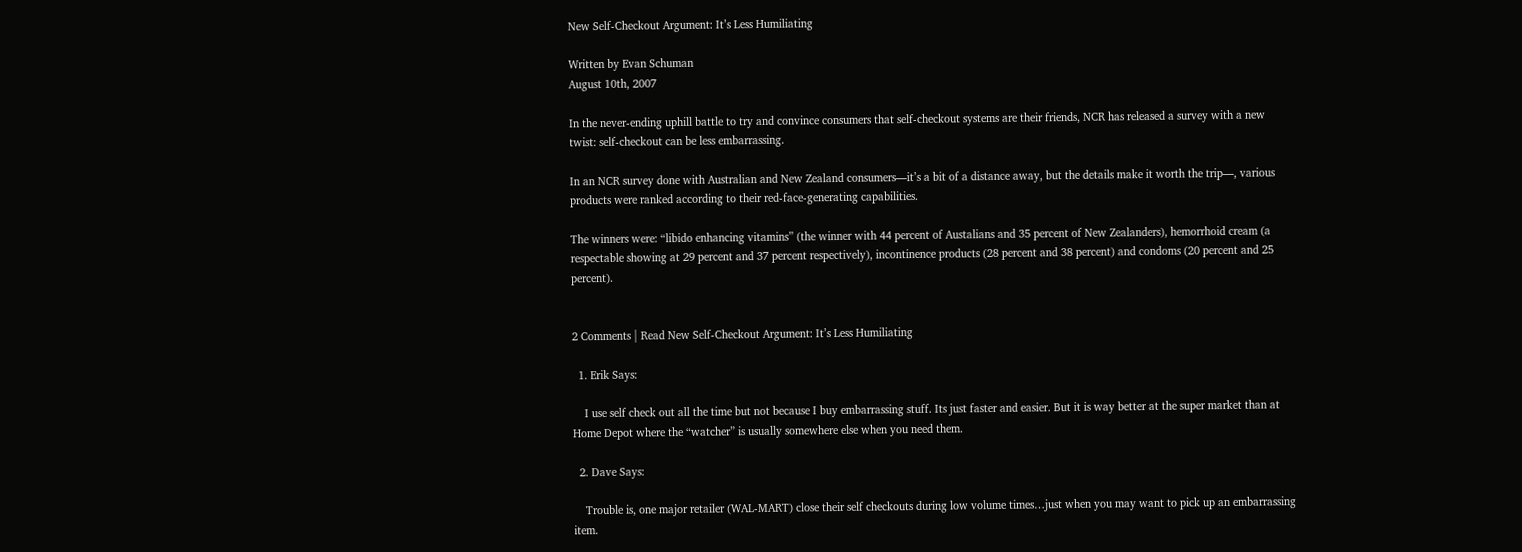New Self-Checkout Argument: It’s Less Humiliating

Written by Evan Schuman
August 10th, 2007

In the never-ending uphill battle to try and convince consumers that self-checkout systems are their friends, NCR has released a survey with a new twist: self-checkout can be less embarrassing.

In an NCR survey done with Australian and New Zealand consumers—it’s a bit of a distance away, but the details make it worth the trip—, various products were ranked according to their red-face-generating capabilities.

The winners were: “libido enhancing vitamins” (the winner with 44 percent of Austalians and 35 percent of New Zealanders), hemorrhoid cream (a respectable showing at 29 percent and 37 percent respectively), incontinence products (28 percent and 38 percent) and condoms (20 percent and 25 percent).


2 Comments | Read New Self-Checkout Argument: It’s Less Humiliating

  1. Erik Says:

    I use self check out all the time but not because I buy embarrassing stuff. Its just faster and easier. But it is way better at the super market than at Home Depot where the “watcher” is usually somewhere else when you need them.

  2. Dave Says:

    Trouble is, one major retailer (WAL-MART) close their self checkouts during low volume times…just when you may want to pick up an embarrassing item.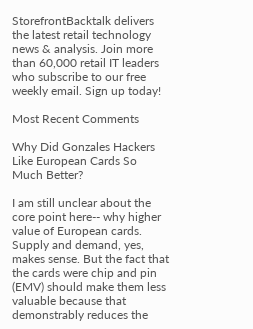StorefrontBacktalk delivers the latest retail technology news & analysis. Join more than 60,000 retail IT leaders who subscribe to our free weekly email. Sign up today!

Most Recent Comments

Why Did Gonzales Hackers Like European Cards So Much Better?

I am still unclear about the core point here-- why higher value of European cards. Supply and demand, yes, makes sense. But the fact that the cards were chip and pin (EMV) should make them less valuable because that demonstrably reduces the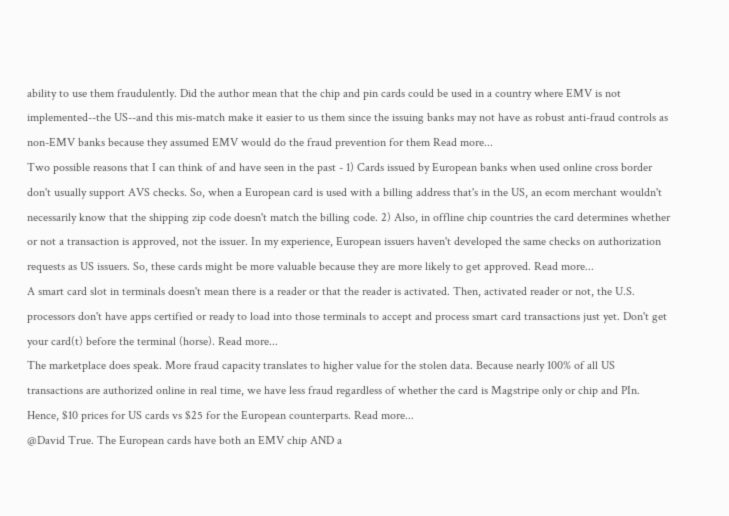ability to use them fraudulently. Did the author mean that the chip and pin cards could be used in a country where EMV is not implemented--the US--and this mis-match make it easier to us them since the issuing banks may not have as robust anti-fraud controls as non-EMV banks because they assumed EMV would do the fraud prevention for them Read more...
Two possible reasons that I can think of and have seen in the past - 1) Cards issued by European banks when used online cross border don't usually support AVS checks. So, when a European card is used with a billing address that's in the US, an ecom merchant wouldn't necessarily know that the shipping zip code doesn't match the billing code. 2) Also, in offline chip countries the card determines whether or not a transaction is approved, not the issuer. In my experience, European issuers haven't developed the same checks on authorization requests as US issuers. So, these cards might be more valuable because they are more likely to get approved. Read more...
A smart card slot in terminals doesn't mean there is a reader or that the reader is activated. Then, activated reader or not, the U.S. processors don't have apps certified or ready to load into those terminals to accept and process smart card transactions just yet. Don't get your card(t) before the terminal (horse). Read more...
The marketplace does speak. More fraud capacity translates to higher value for the stolen data. Because nearly 100% of all US transactions are authorized online in real time, we have less fraud regardless of whether the card is Magstripe only or chip and PIn. Hence, $10 prices for US cards vs $25 for the European counterparts. Read more...
@David True. The European cards have both an EMV chip AND a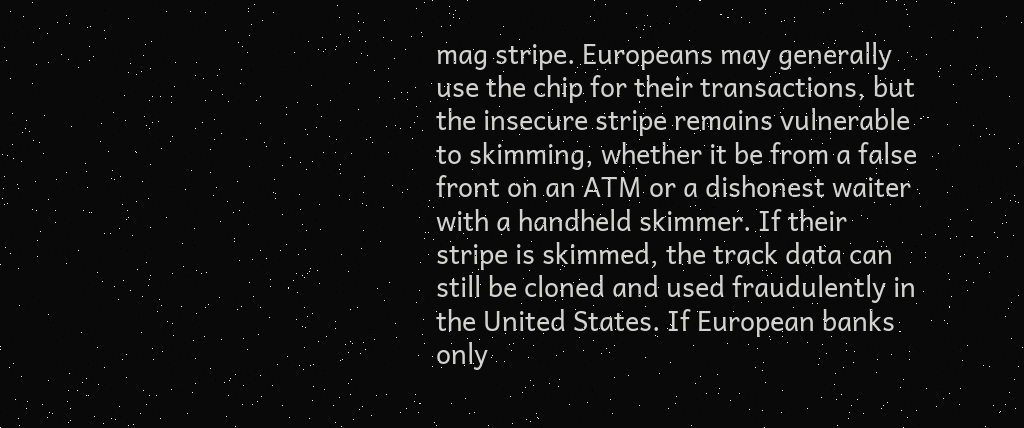mag stripe. Europeans may generally use the chip for their transactions, but the insecure stripe remains vulnerable to skimming, whether it be from a false front on an ATM or a dishonest waiter with a handheld skimmer. If their stripe is skimmed, the track data can still be cloned and used fraudulently in the United States. If European banks only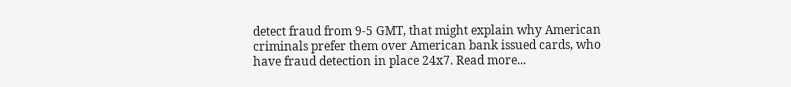detect fraud from 9-5 GMT, that might explain why American criminals prefer them over American bank issued cards, who have fraud detection in place 24x7. Read more...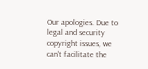Our apologies. Due to legal and security copyright issues, we can't facilitate the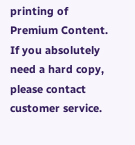printing of Premium Content. If you absolutely need a hard copy, please contact customer service.